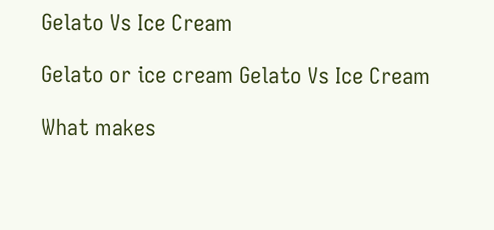Gelato Vs Ice Cream

Gelato or ice cream Gelato Vs Ice Cream

What makes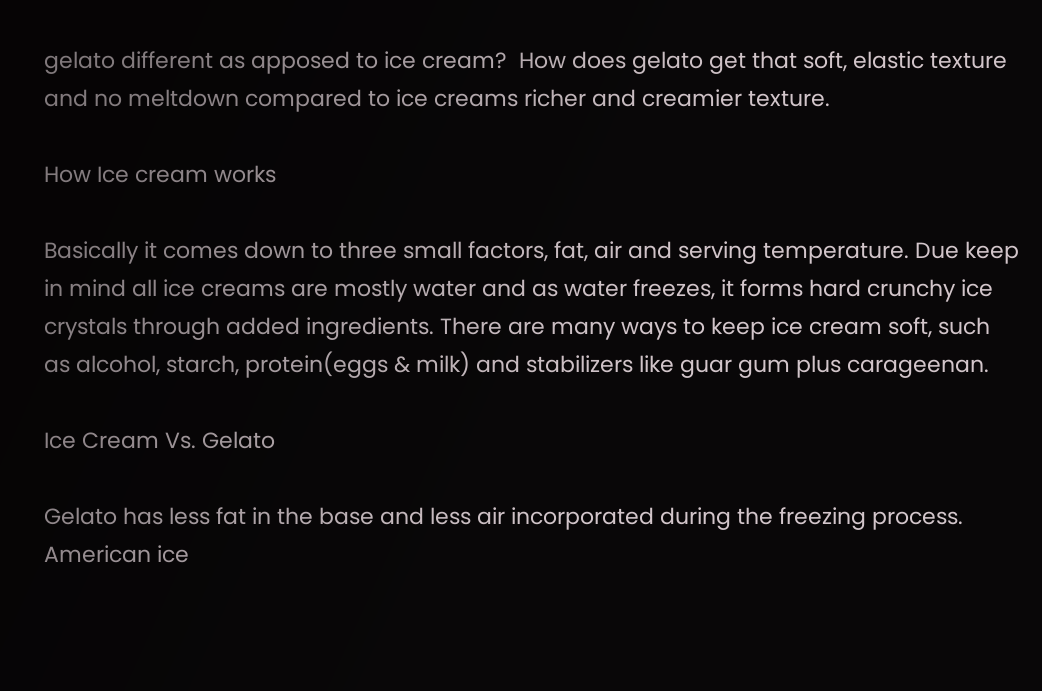gelato different as apposed to ice cream?  How does gelato get that soft, elastic texture and no meltdown compared to ice creams richer and creamier texture.

How Ice cream works

Basically it comes down to three small factors, fat, air and serving temperature. Due keep in mind all ice creams are mostly water and as water freezes, it forms hard crunchy ice crystals through added ingredients. There are many ways to keep ice cream soft, such as alcohol, starch, protein(eggs & milk) and stabilizers like guar gum plus carageenan.

Ice Cream Vs. Gelato

Gelato has less fat in the base and less air incorporated during the freezing process. American ice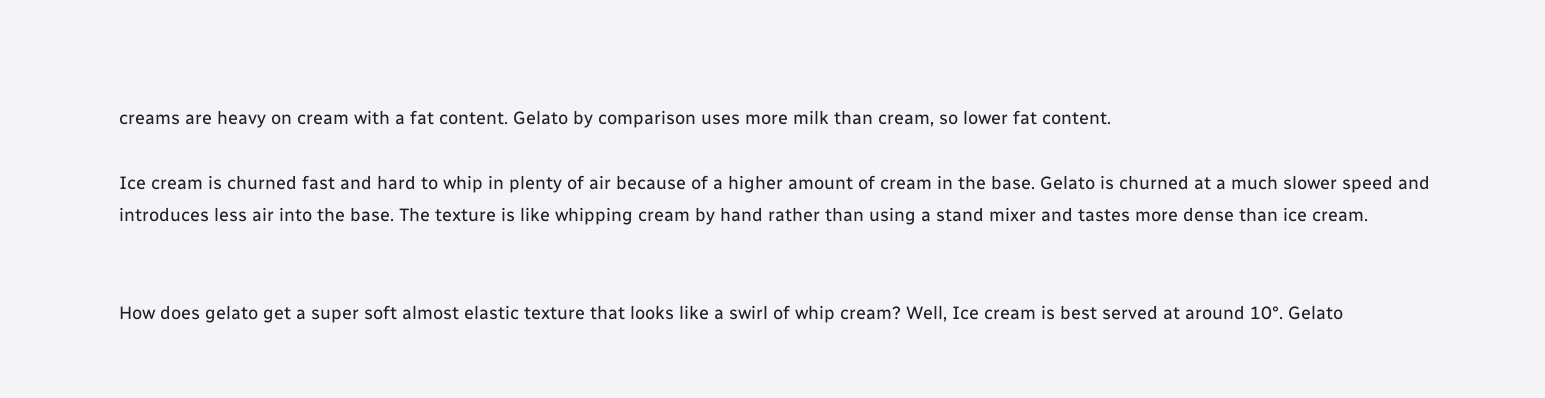creams are heavy on cream with a fat content. Gelato by comparison uses more milk than cream, so lower fat content.

Ice cream is churned fast and hard to whip in plenty of air because of a higher amount of cream in the base. Gelato is churned at a much slower speed and introduces less air into the base. The texture is like whipping cream by hand rather than using a stand mixer and tastes more dense than ice cream.


How does gelato get a super soft almost elastic texture that looks like a swirl of whip cream? Well, Ice cream is best served at around 10°. Gelato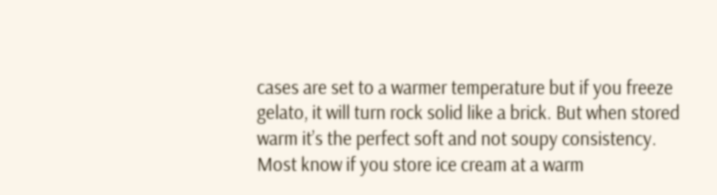cases are set to a warmer temperature but if you freeze gelato, it will turn rock solid like a brick. But when stored warm it’s the perfect soft and not soupy consistency. Most know if you store ice cream at a warm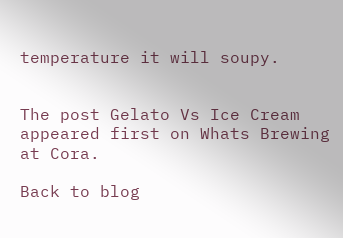temperature it will soupy.


The post Gelato Vs Ice Cream appeared first on Whats Brewing at Cora.

Back to blog